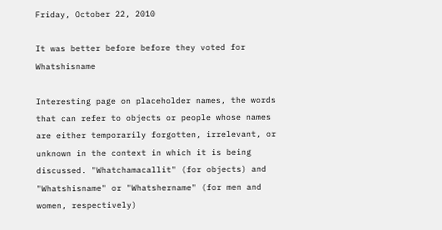Friday, October 22, 2010

It was better before before they voted for Whatshisname

Interesting page on placeholder names, the words that can refer to objects or people whose names are either temporarily forgotten, irrelevant, or unknown in the context in which it is being discussed. "Whatchamacallit" (for objects) and "Whatshisname" or "Whatshername" (for men and women, respectively)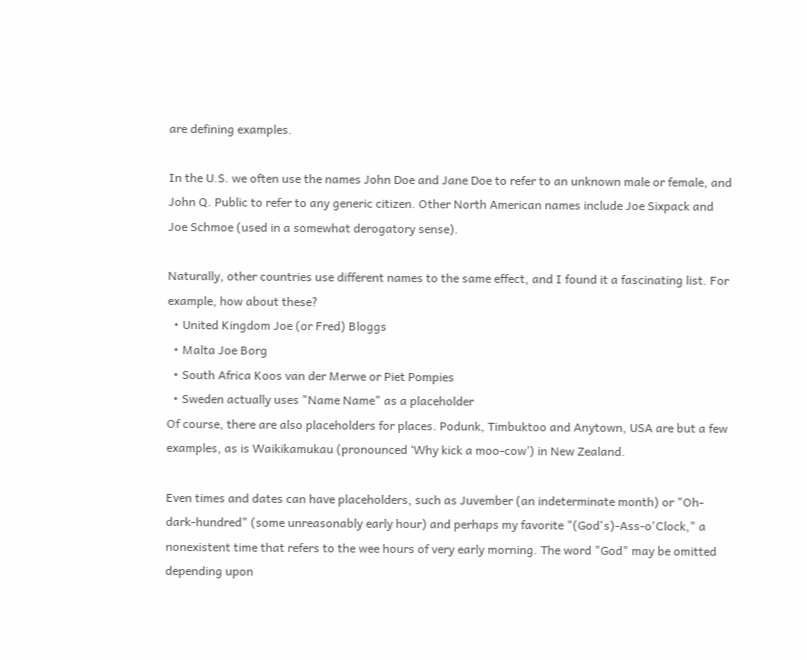are defining examples.

In the U.S. we often use the names John Doe and Jane Doe to refer to an unknown male or female, and John Q. Public to refer to any generic citizen. Other North American names include Joe Sixpack and Joe Schmoe (used in a somewhat derogatory sense).

Naturally, other countries use different names to the same effect, and I found it a fascinating list. For example, how about these?
  • United Kingdom Joe (or Fred) Bloggs
  • Malta Joe Borg
  • South Africa Koos van der Merwe or Piet Pompies
  • Sweden actually uses "Name Name" as a placeholder
Of course, there are also placeholders for places. Podunk, Timbuktoo and Anytown, USA are but a few examples, as is Waikikamukau (pronounced ‘Why kick a moo-cow’) in New Zealand.

Even times and dates can have placeholders, such as Juvember (an indeterminate month) or "Oh-dark-hundred" (some unreasonably early hour) and perhaps my favorite "(God's)-Ass-o'Clock," a nonexistent time that refers to the wee hours of very early morning. The word "God" may be omitted depending upon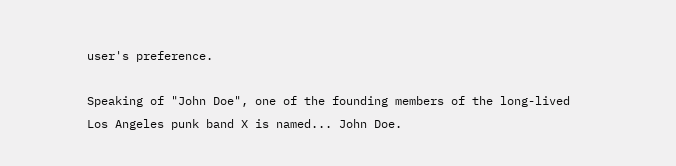user's preference.

Speaking of "John Doe", one of the founding members of the long-lived Los Angeles punk band X is named... John Doe.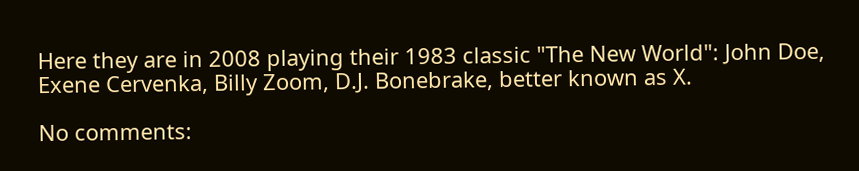Here they are in 2008 playing their 1983 classic "The New World": John Doe, Exene Cervenka, Billy Zoom, D.J. Bonebrake, better known as X.

No comments: